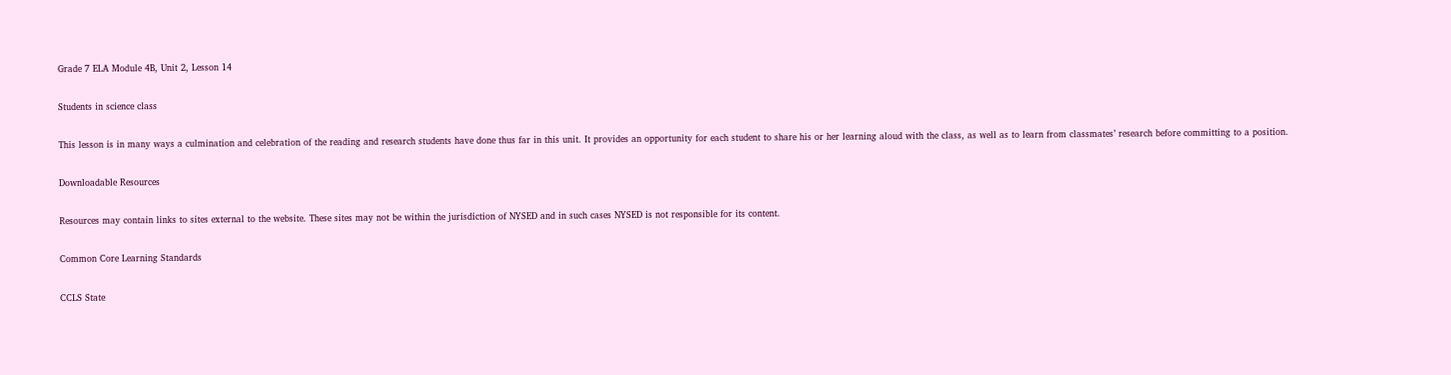Grade 7 ELA Module 4B, Unit 2, Lesson 14

Students in science class

This lesson is in many ways a culmination and celebration of the reading and research students have done thus far in this unit. It provides an opportunity for each student to share his or her learning aloud with the class, as well as to learn from classmates’ research before committing to a position.

Downloadable Resources

Resources may contain links to sites external to the website. These sites may not be within the jurisdiction of NYSED and in such cases NYSED is not responsible for its content.

Common Core Learning Standards

CCLS State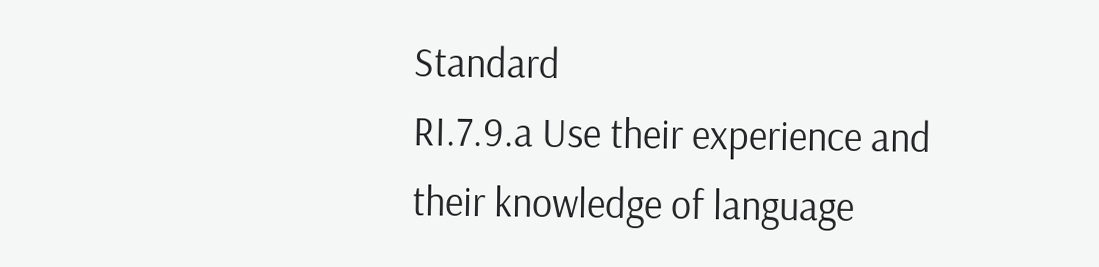Standard
RI.7.9.a Use their experience and their knowledge of language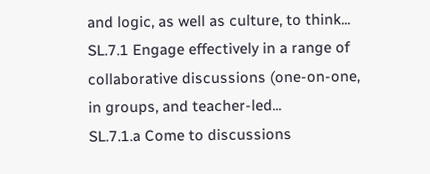and logic, as well as culture, to think...
SL.7.1 Engage effectively in a range of collaborative discussions (one-on-one, in groups, and teacher-led...
SL.7.1.a Come to discussions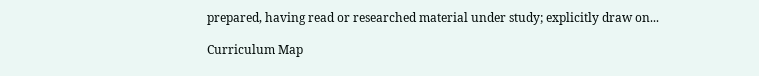prepared, having read or researched material under study; explicitly draw on...

Curriculum Map